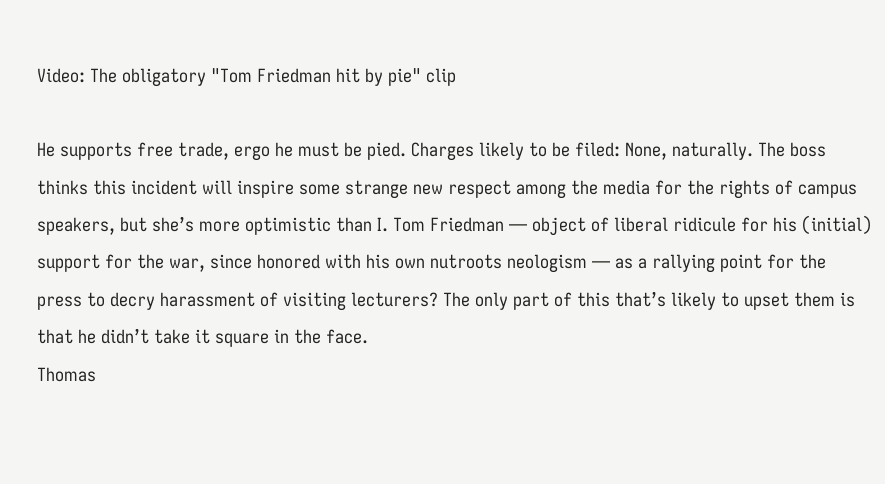Video: The obligatory "Tom Friedman hit by pie" clip

He supports free trade, ergo he must be pied. Charges likely to be filed: None, naturally. The boss thinks this incident will inspire some strange new respect among the media for the rights of campus speakers, but she’s more optimistic than I. Tom Friedman — object of liberal ridicule for his (initial) support for the war, since honored with his own nutroots neologism — as a rallying point for the press to decry harassment of visiting lecturers? The only part of this that’s likely to upset them is that he didn’t take it square in the face.
Thomas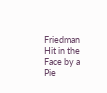Friedman Hit in the Face by a Pie